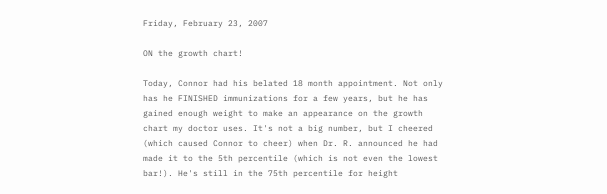Friday, February 23, 2007

ON the growth chart!

Today, Connor had his belated 18 month appointment. Not only has he FINISHED immunizations for a few years, but he has gained enough weight to make an appearance on the growth chart my doctor uses. It's not a big number, but I cheered (which caused Connor to cheer) when Dr. R. announced he had made it to the 5th percentile (which is not even the lowest bar!). He's still in the 75th percentile for height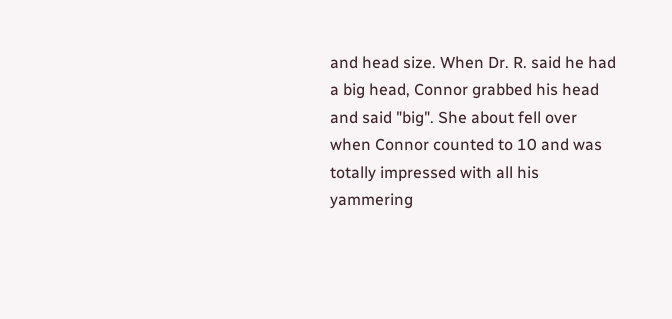and head size. When Dr. R. said he had a big head, Connor grabbed his head and said "big". She about fell over when Connor counted to 10 and was totally impressed with all his yammering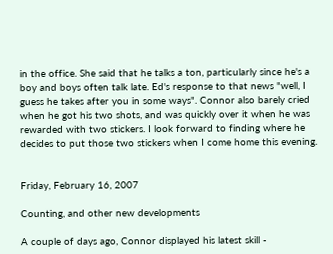in the office. She said that he talks a ton, particularly since he's a boy and boys often talk late. Ed's response to that news "well, I guess he takes after you in some ways". Connor also barely cried when he got his two shots, and was quickly over it when he was rewarded with two stickers. I look forward to finding where he decides to put those two stickers when I come home this evening.


Friday, February 16, 2007

Counting, and other new developments

A couple of days ago, Connor displayed his latest skill -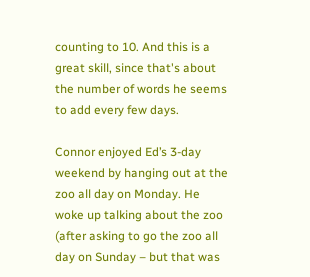counting to 10. And this is a great skill, since that's about the number of words he seems to add every few days.

Connor enjoyed Ed’s 3-day weekend by hanging out at the zoo all day on Monday. He woke up talking about the zoo (after asking to go the zoo all day on Sunday – but that was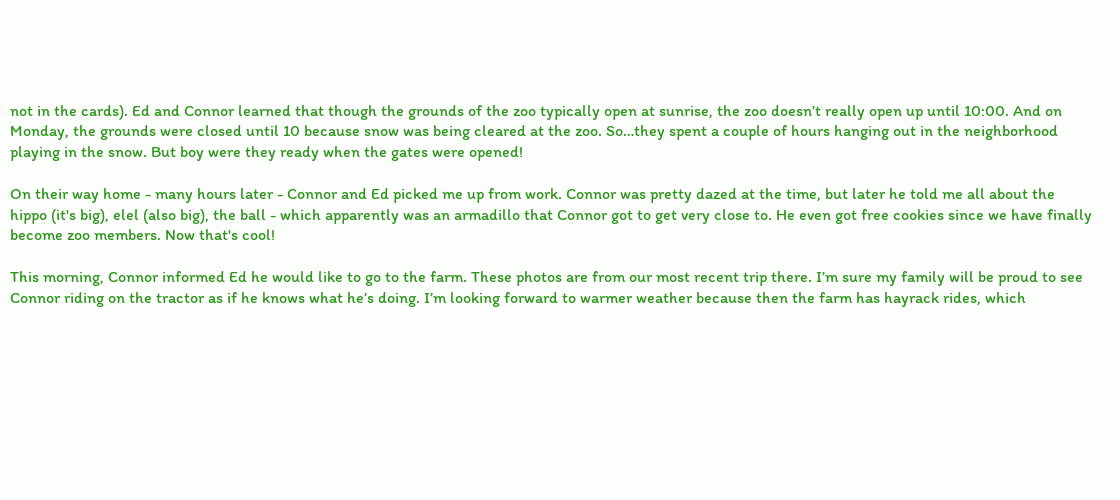not in the cards). Ed and Connor learned that though the grounds of the zoo typically open at sunrise, the zoo doesn’t really open up until 10:00. And on Monday, the grounds were closed until 10 because snow was being cleared at the zoo. So…they spent a couple of hours hanging out in the neighborhood playing in the snow. But boy were they ready when the gates were opened!

On their way home - many hours later - Connor and Ed picked me up from work. Connor was pretty dazed at the time, but later he told me all about the hippo (it's big), elel (also big), the ball - which apparently was an armadillo that Connor got to get very close to. He even got free cookies since we have finally become zoo members. Now that's cool!

This morning, Connor informed Ed he would like to go to the farm. These photos are from our most recent trip there. I’m sure my family will be proud to see Connor riding on the tractor as if he knows what he’s doing. I’m looking forward to warmer weather because then the farm has hayrack rides, which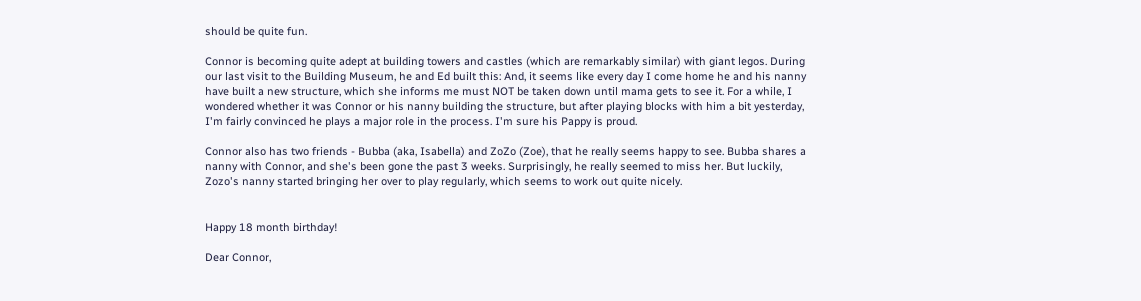should be quite fun.

Connor is becoming quite adept at building towers and castles (which are remarkably similar) with giant legos. During our last visit to the Building Museum, he and Ed built this: And, it seems like every day I come home he and his nanny have built a new structure, which she informs me must NOT be taken down until mama gets to see it. For a while, I wondered whether it was Connor or his nanny building the structure, but after playing blocks with him a bit yesterday, I'm fairly convinced he plays a major role in the process. I'm sure his Pappy is proud.

Connor also has two friends - Bubba (aka, Isabella) and ZoZo (Zoe), that he really seems happy to see. Bubba shares a nanny with Connor, and she's been gone the past 3 weeks. Surprisingly, he really seemed to miss her. But luckily, Zozo's nanny started bringing her over to play regularly, which seems to work out quite nicely.


Happy 18 month birthday!

Dear Connor,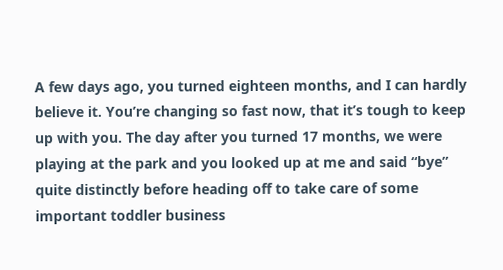A few days ago, you turned eighteen months, and I can hardly believe it. You’re changing so fast now, that it’s tough to keep up with you. The day after you turned 17 months, we were playing at the park and you looked up at me and said “bye” quite distinctly before heading off to take care of some important toddler business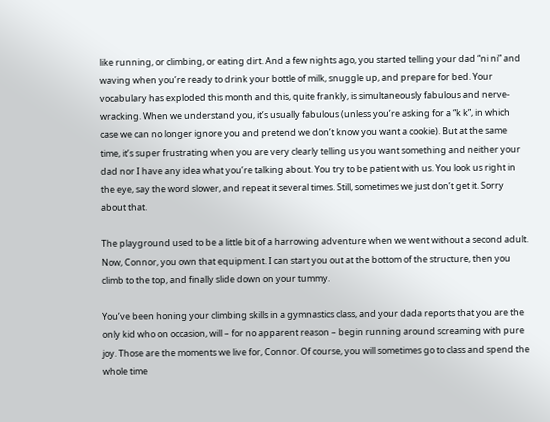like running, or climbing, or eating dirt. And a few nights ago, you started telling your dad “ni ni” and waving when you’re ready to drink your bottle of milk, snuggle up, and prepare for bed. Your vocabulary has exploded this month and this, quite frankly, is simultaneously fabulous and nerve-wracking. When we understand you, it’s usually fabulous (unless you’re asking for a “k k”, in which case we can no longer ignore you and pretend we don’t know you want a cookie). But at the same time, it’s super frustrating when you are very clearly telling us you want something and neither your dad nor I have any idea what you’re talking about. You try to be patient with us. You look us right in the eye, say the word slower, and repeat it several times. Still, sometimes we just don’t get it. Sorry about that.

The playground used to be a little bit of a harrowing adventure when we went without a second adult. Now, Connor, you own that equipment. I can start you out at the bottom of the structure, then you climb to the top, and finally slide down on your tummy.

You’ve been honing your climbing skills in a gymnastics class, and your dada reports that you are the only kid who on occasion, will – for no apparent reason – begin running around screaming with pure joy. Those are the moments we live for, Connor. Of course, you will sometimes go to class and spend the whole time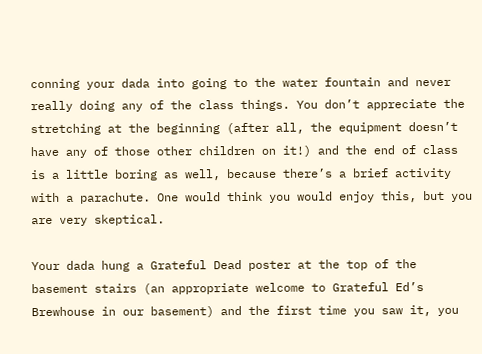conning your dada into going to the water fountain and never really doing any of the class things. You don’t appreciate the stretching at the beginning (after all, the equipment doesn’t have any of those other children on it!) and the end of class is a little boring as well, because there’s a brief activity with a parachute. One would think you would enjoy this, but you are very skeptical.

Your dada hung a Grateful Dead poster at the top of the basement stairs (an appropriate welcome to Grateful Ed’s Brewhouse in our basement) and the first time you saw it, you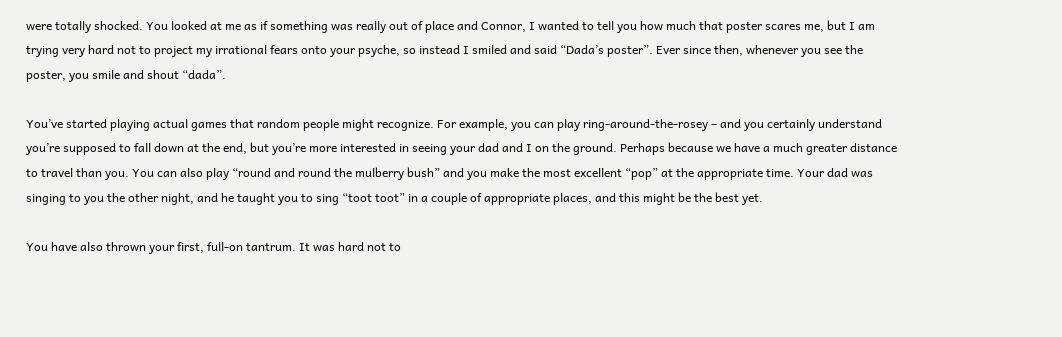were totally shocked. You looked at me as if something was really out of place and Connor, I wanted to tell you how much that poster scares me, but I am trying very hard not to project my irrational fears onto your psyche, so instead I smiled and said “Dada’s poster”. Ever since then, whenever you see the poster, you smile and shout “dada”.

You’ve started playing actual games that random people might recognize. For example, you can play ring-around-the-rosey – and you certainly understand you’re supposed to fall down at the end, but you’re more interested in seeing your dad and I on the ground. Perhaps because we have a much greater distance to travel than you. You can also play “round and round the mulberry bush” and you make the most excellent “pop” at the appropriate time. Your dad was singing to you the other night, and he taught you to sing “toot toot” in a couple of appropriate places, and this might be the best yet.

You have also thrown your first, full-on tantrum. It was hard not to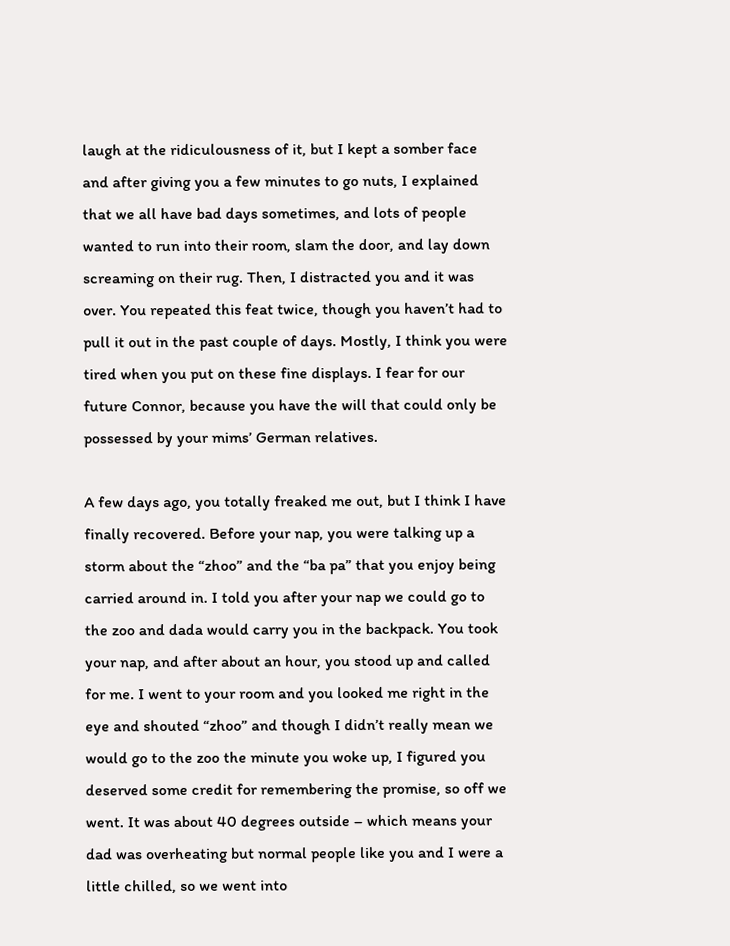laugh at the ridiculousness of it, but I kept a somber face and after giving you a few minutes to go nuts, I explained that we all have bad days sometimes, and lots of people wanted to run into their room, slam the door, and lay down screaming on their rug. Then, I distracted you and it was over. You repeated this feat twice, though you haven’t had to pull it out in the past couple of days. Mostly, I think you were tired when you put on these fine displays. I fear for our future Connor, because you have the will that could only be possessed by your mims’ German relatives.

A few days ago, you totally freaked me out, but I think I have finally recovered. Before your nap, you were talking up a storm about the “zhoo” and the “ba pa” that you enjoy being carried around in. I told you after your nap we could go to the zoo and dada would carry you in the backpack. You took your nap, and after about an hour, you stood up and called for me. I went to your room and you looked me right in the eye and shouted “zhoo” and though I didn’t really mean we would go to the zoo the minute you woke up, I figured you deserved some credit for remembering the promise, so off we went. It was about 40 degrees outside – which means your dad was overheating but normal people like you and I were a little chilled, so we went into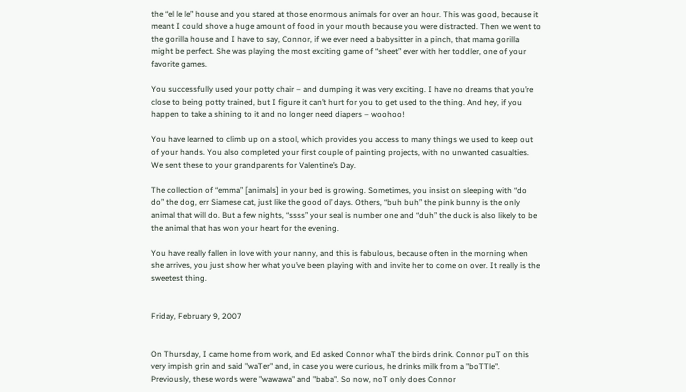the “el le le” house and you stared at those enormous animals for over an hour. This was good, because it meant I could shove a huge amount of food in your mouth because you were distracted. Then we went to the gorilla house and I have to say, Connor, if we ever need a babysitter in a pinch, that mama gorilla might be perfect. She was playing the most exciting game of “sheet” ever with her toddler, one of your favorite games.

You successfully used your potty chair – and dumping it was very exciting. I have no dreams that you’re close to being potty trained, but I figure it can’t hurt for you to get used to the thing. And hey, if you happen to take a shining to it and no longer need diapers – woohoo!

You have learned to climb up on a stool, which provides you access to many things we used to keep out of your hands. You also completed your first couple of painting projects, with no unwanted casualties. We sent these to your grandparents for Valentine’s Day.

The collection of “emma” [animals] in your bed is growing. Sometimes, you insist on sleeping with “do do” the dog, err Siamese cat, just like the good ol’ days. Others, “buh buh” the pink bunny is the only animal that will do. But a few nights, “ssss” your seal is number one and “duh” the duck is also likely to be the animal that has won your heart for the evening.

You have really fallen in love with your nanny, and this is fabulous, because often in the morning when she arrives, you just show her what you’ve been playing with and invite her to come on over. It really is the sweetest thing.


Friday, February 9, 2007


On Thursday, I came home from work, and Ed asked Connor whaT the birds drink. Connor puT on this very impish grin and said "waTer" and, in case you were curious, he drinks milk from a "boTTle". Previously, these words were "wawawa" and "baba". So now, noT only does Connor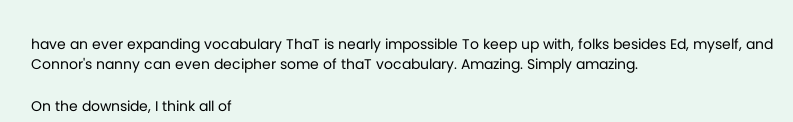have an ever expanding vocabulary ThaT is nearly impossible To keep up with, folks besides Ed, myself, and Connor's nanny can even decipher some of thaT vocabulary. Amazing. Simply amazing.

On the downside, I think all of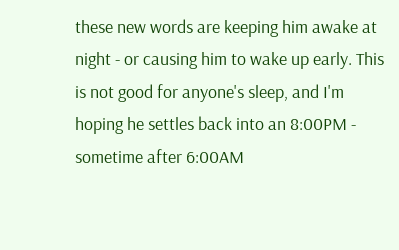these new words are keeping him awake at night - or causing him to wake up early. This is not good for anyone's sleep, and I'm hoping he settles back into an 8:00PM - sometime after 6:00AM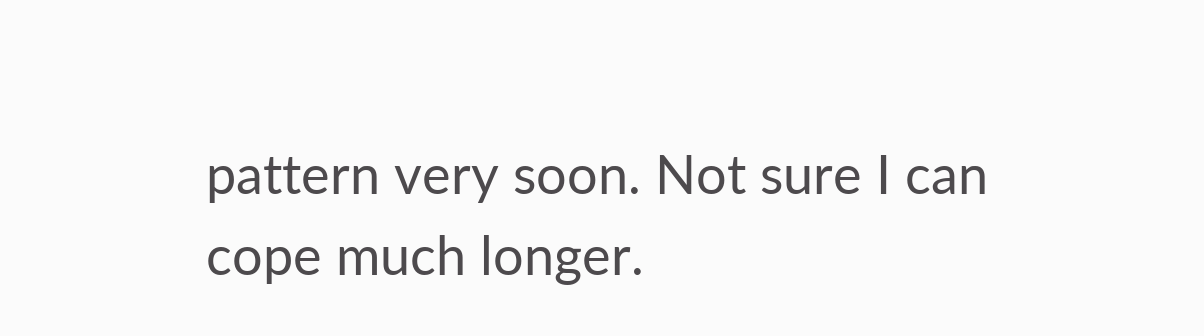pattern very soon. Not sure I can cope much longer.